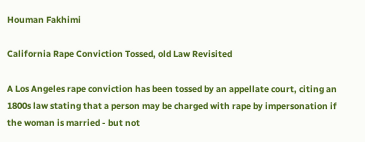Houman Fakhimi

California Rape Conviction Tossed, old Law Revisited

A Los Angeles rape conviction has been tossed by an appellate court, citing an 1800s law stating that a person may be charged with rape by impersonation if the woman is married - but not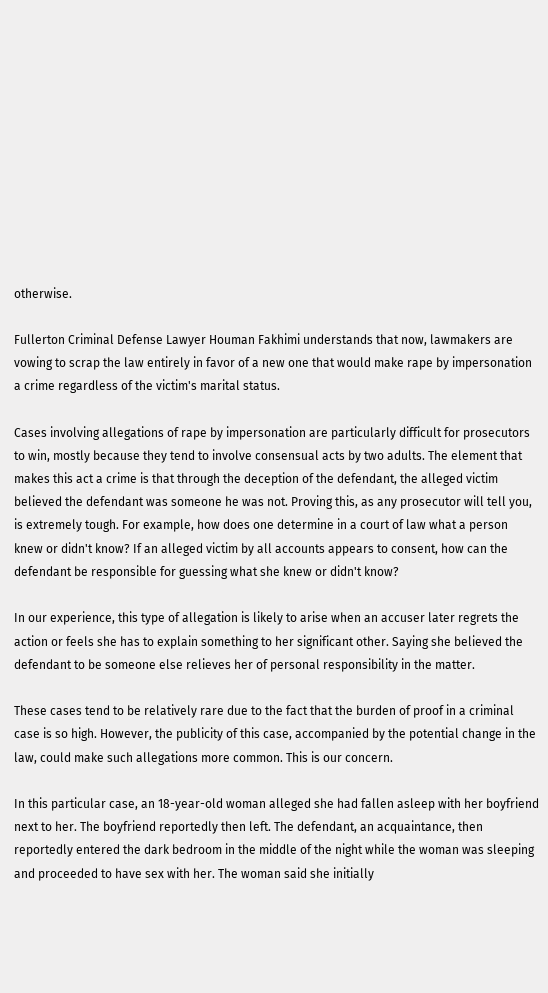otherwise.

Fullerton Criminal Defense Lawyer Houman Fakhimi understands that now, lawmakers are vowing to scrap the law entirely in favor of a new one that would make rape by impersonation a crime regardless of the victim's marital status.

Cases involving allegations of rape by impersonation are particularly difficult for prosecutors to win, mostly because they tend to involve consensual acts by two adults. The element that makes this act a crime is that through the deception of the defendant, the alleged victim believed the defendant was someone he was not. Proving this, as any prosecutor will tell you, is extremely tough. For example, how does one determine in a court of law what a person knew or didn't know? If an alleged victim by all accounts appears to consent, how can the defendant be responsible for guessing what she knew or didn't know?

In our experience, this type of allegation is likely to arise when an accuser later regrets the action or feels she has to explain something to her significant other. Saying she believed the defendant to be someone else relieves her of personal responsibility in the matter.

These cases tend to be relatively rare due to the fact that the burden of proof in a criminal case is so high. However, the publicity of this case, accompanied by the potential change in the law, could make such allegations more common. This is our concern.

In this particular case, an 18-year-old woman alleged she had fallen asleep with her boyfriend next to her. The boyfriend reportedly then left. The defendant, an acquaintance, then reportedly entered the dark bedroom in the middle of the night while the woman was sleeping and proceeded to have sex with her. The woman said she initially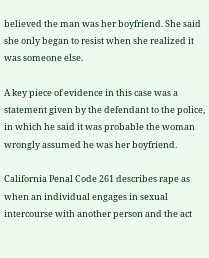believed the man was her boyfriend. She said she only began to resist when she realized it was someone else.

A key piece of evidence in this case was a statement given by the defendant to the police, in which he said it was probable the woman wrongly assumed he was her boyfriend.

California Penal Code 261 describes rape as when an individual engages in sexual intercourse with another person and the act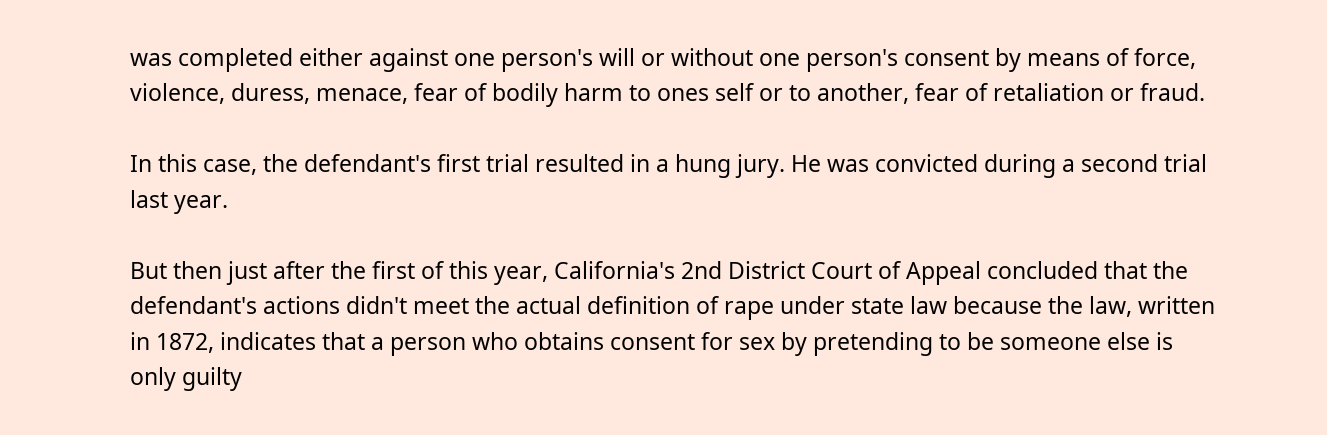was completed either against one person's will or without one person's consent by means of force, violence, duress, menace, fear of bodily harm to ones self or to another, fear of retaliation or fraud.

In this case, the defendant's first trial resulted in a hung jury. He was convicted during a second trial last year.

But then just after the first of this year, California's 2nd District Court of Appeal concluded that the defendant's actions didn't meet the actual definition of rape under state law because the law, written in 1872, indicates that a person who obtains consent for sex by pretending to be someone else is only guilty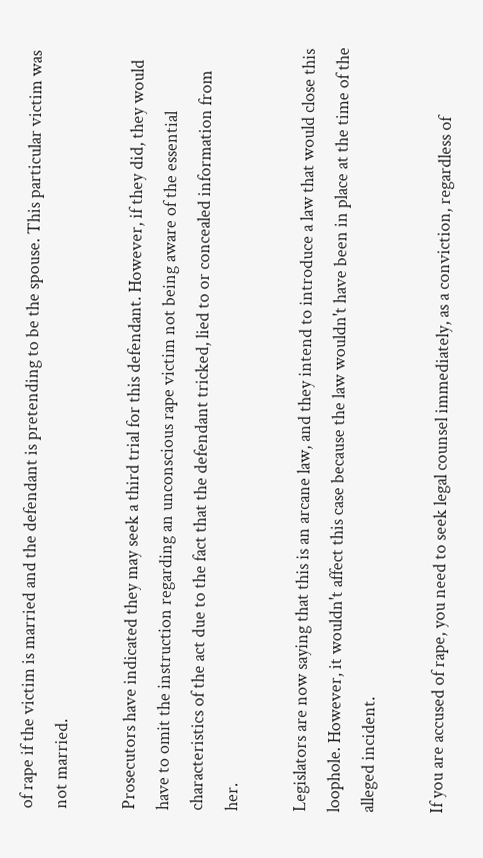of rape if the victim is married and the defendant is pretending to be the spouse. This particular victim was not married.

Prosecutors have indicated they may seek a third trial for this defendant. However, if they did, they would have to omit the instruction regarding an unconscious rape victim not being aware of the essential characteristics of the act due to the fact that the defendant tricked, lied to or concealed information from her.

Legislators are now saying that this is an arcane law, and they intend to introduce a law that would close this loophole. However, it wouldn't affect this case because the law wouldn't have been in place at the time of the alleged incident.

If you are accused of rape, you need to seek legal counsel immediately, as a conviction, regardless of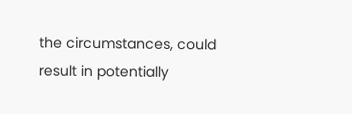the circumstances, could result in potentially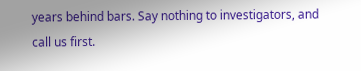years behind bars. Say nothing to investigators, and call us first.